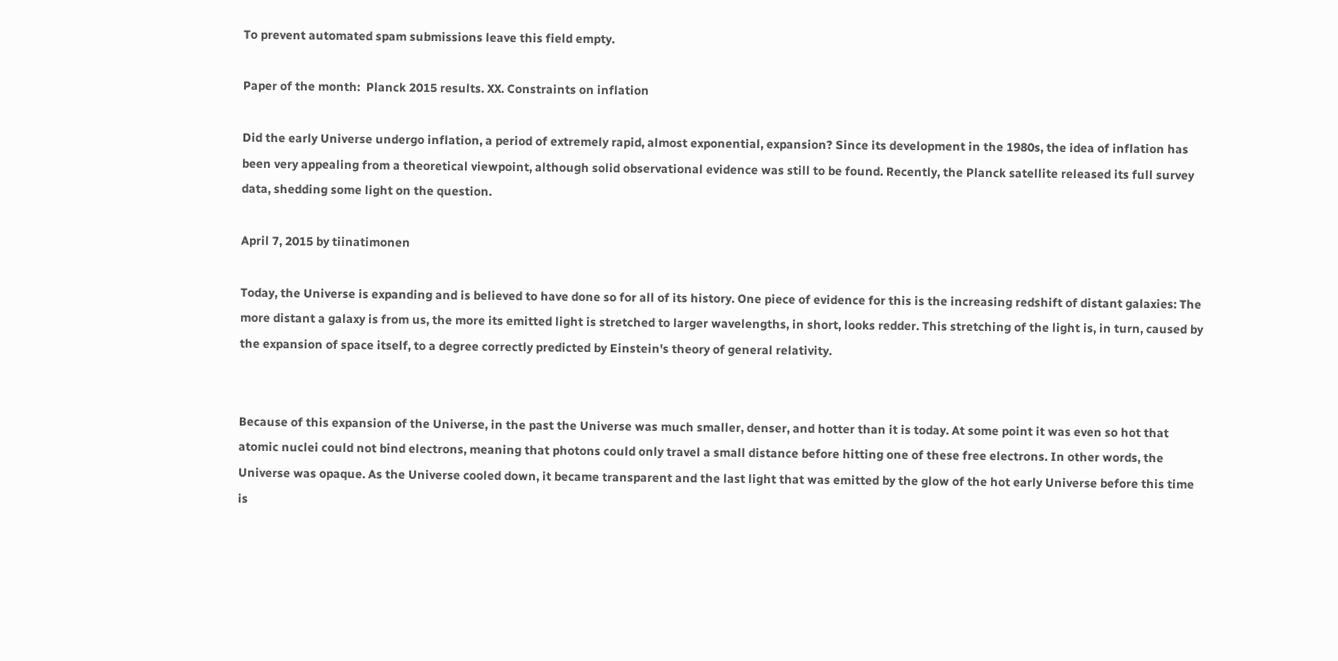To prevent automated spam submissions leave this field empty.

Paper of the month:  Planck 2015 results. XX. Constraints on inflation

Did the early Universe undergo inflation, a period of extremely rapid, almost exponential, expansion? Since its development in the 1980s, the idea of inflation has been very appealing from a theoretical viewpoint, although solid observational evidence was still to be found. Recently, the Planck satellite released its full survey data, shedding some light on the question.

April 7, 2015 by tiinatimonen

Today, the Universe is expanding and is believed to have done so for all of its history. One piece of evidence for this is the increasing redshift of distant galaxies: The more distant a galaxy is from us, the more its emitted light is stretched to larger wavelengths, in short, looks redder. This stretching of the light is, in turn, caused by the expansion of space itself, to a degree correctly predicted by Einstein's theory of general relativity.


Because of this expansion of the Universe, in the past the Universe was much smaller, denser, and hotter than it is today. At some point it was even so hot that atomic nuclei could not bind electrons, meaning that photons could only travel a small distance before hitting one of these free electrons. In other words, the Universe was opaque. As the Universe cooled down, it became transparent and the last light that was emitted by the glow of the hot early Universe before this time is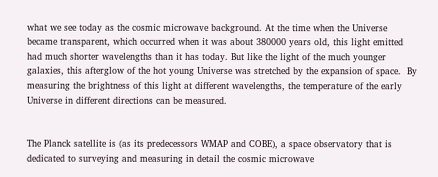what we see today as the cosmic microwave background. At the time when the Universe became transparent, which occurred when it was about 380000 years old, this light emitted had much shorter wavelengths than it has today. But like the light of the much younger galaxies, this afterglow of the hot young Universe was stretched by the expansion of space.  By measuring the brightness of this light at different wavelengths, the temperature of the early Universe in different directions can be measured.


The Planck satellite is (as its predecessors WMAP and COBE), a space observatory that is dedicated to surveying and measuring in detail the cosmic microwave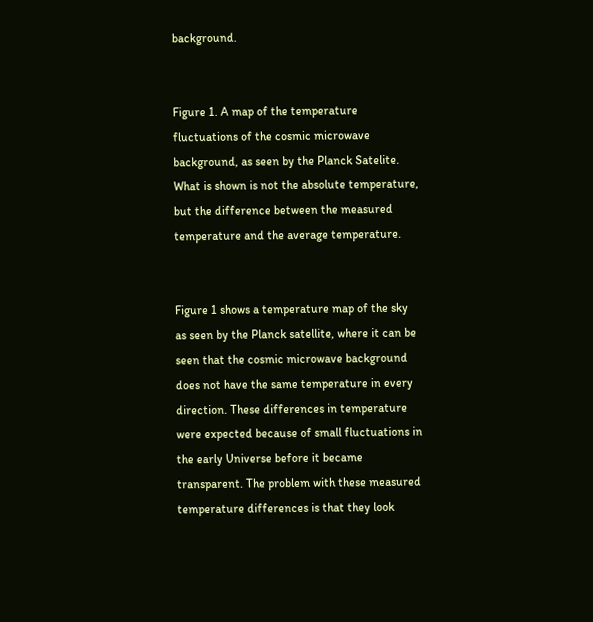background.


Figure 1. A map of the temperature fluctuations of the cosmic microwave background, as seen by the Planck Satelite. What is shown is not the absolute temperature, but the difference between the measured temperature and the average temperature.


Figure 1 shows a temperature map of the sky as seen by the Planck satellite, where it can be seen that the cosmic microwave background does not have the same temperature in every direction. These differences in temperature were expected because of small fluctuations in the early Universe before it became transparent. The problem with these measured temperature differences is that they look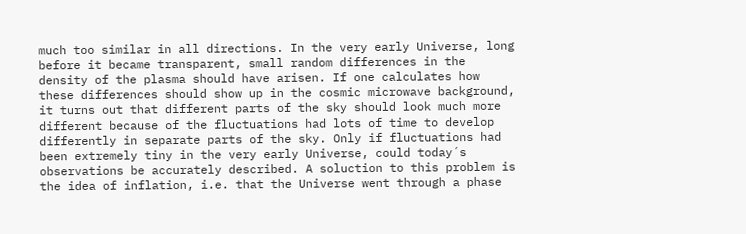much too similar in all directions. In the very early Universe, long before it became transparent, small random differences in the density of the plasma should have arisen. If one calculates how these differences should show up in the cosmic microwave background, it turns out that different parts of the sky should look much more different because of the fluctuations had lots of time to develop differently in separate parts of the sky. Only if fluctuations had been extremely tiny in the very early Universe, could today´s observations be accurately described. A soluction to this problem is the idea of inflation, i.e. that the Universe went through a phase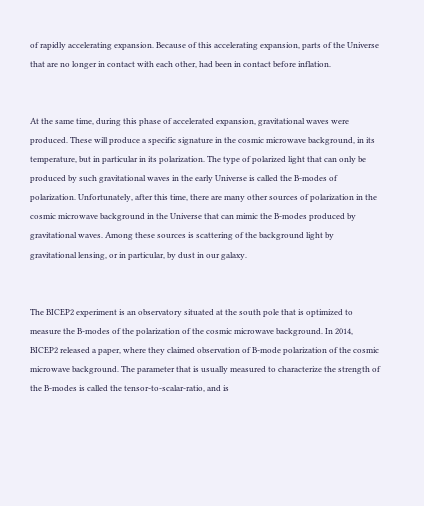of rapidly accelerating expansion. Because of this accelerating expansion, parts of the Universe that are no longer in contact with each other, had been in contact before inflation.


At the same time, during this phase of accelerated expansion, gravitational waves were produced. These will produce a specific signature in the cosmic microwave background, in its temperature, but in particular in its polarization. The type of polarized light that can only be produced by such gravitational waves in the early Universe is called the B-modes of polarization. Unfortunately, after this time, there are many other sources of polarization in the cosmic microwave background in the Universe that can mimic the B-modes produced by gravitational waves. Among these sources is scattering of the background light by gravitational lensing, or in particular, by dust in our galaxy.


The BICEP2 experiment is an observatory situated at the south pole that is optimized to measure the B-modes of the polarization of the cosmic microwave background. In 2014, BICEP2 released a paper, where they claimed observation of B-mode polarization of the cosmic microwave background. The parameter that is usually measured to characterize the strength of the B-modes is called the tensor-to-scalar-ratio, and is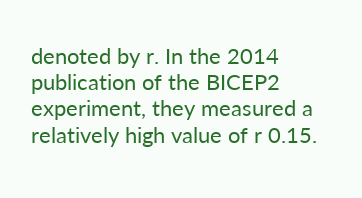denoted by r. In the 2014 publication of the BICEP2 experiment, they measured a relatively high value of r 0.15.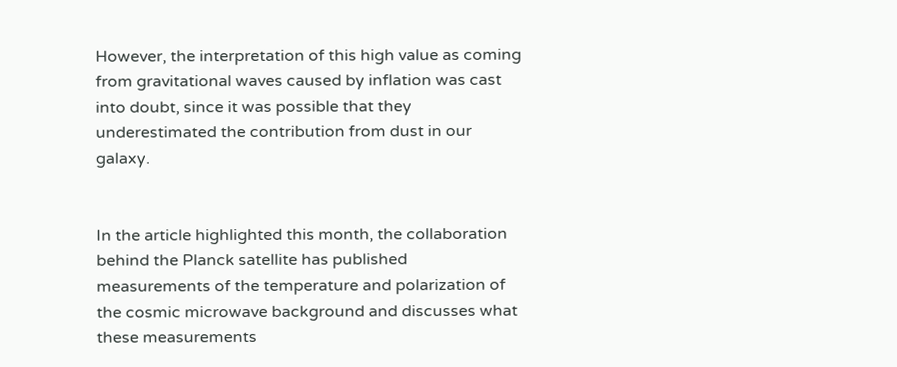However, the interpretation of this high value as coming from gravitational waves caused by inflation was cast into doubt, since it was possible that they underestimated the contribution from dust in our galaxy.


In the article highlighted this month, the collaboration behind the Planck satellite has published measurements of the temperature and polarization of the cosmic microwave background and discusses what these measurements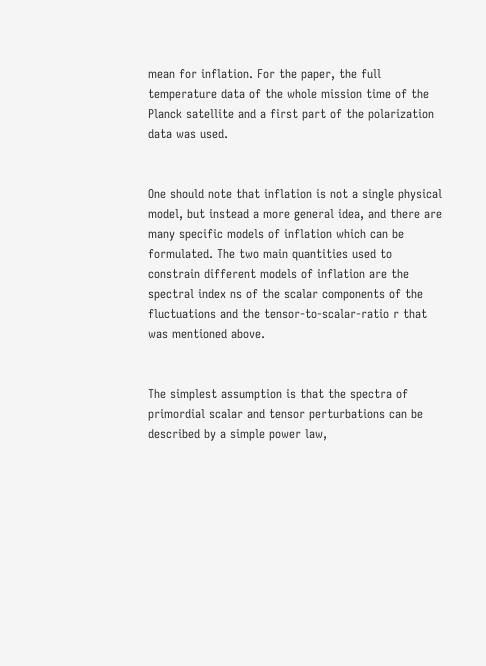mean for inflation. For the paper, the full temperature data of the whole mission time of the Planck satellite and a first part of the polarization data was used.


One should note that inflation is not a single physical model, but instead a more general idea, and there are many specific models of inflation which can be formulated. The two main quantities used to constrain different models of inflation are the spectral index ns of the scalar components of the fluctuations and the tensor-to-scalar-ratio r that was mentioned above.


The simplest assumption is that the spectra of primordial scalar and tensor perturbations can be described by a simple power law,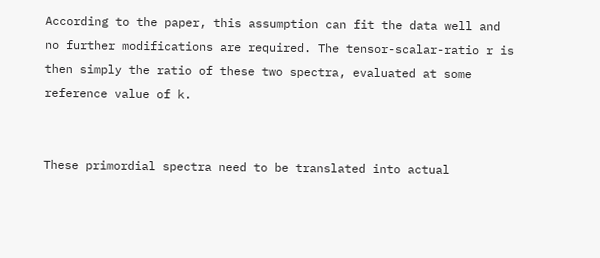According to the paper, this assumption can fit the data well and no further modifications are required. The tensor-scalar-ratio r is then simply the ratio of these two spectra, evaluated at some reference value of k.


These primordial spectra need to be translated into actual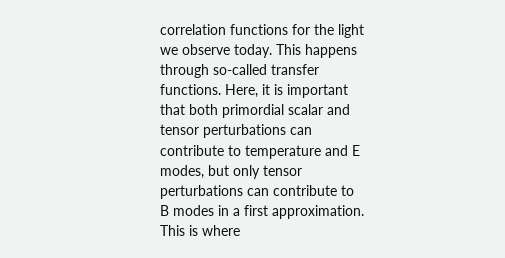correlation functions for the light we observe today. This happens through so-called transfer functions. Here, it is important that both primordial scalar and tensor perturbations can contribute to temperature and E modes, but only tensor perturbations can contribute to B modes in a first approximation. This is where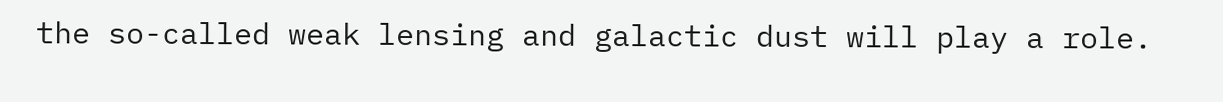the so-called weak lensing and galactic dust will play a role.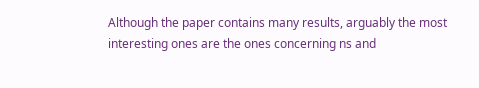Although the paper contains many results, arguably the most interesting ones are the ones concerning ns and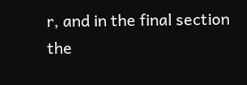r, and in the final section the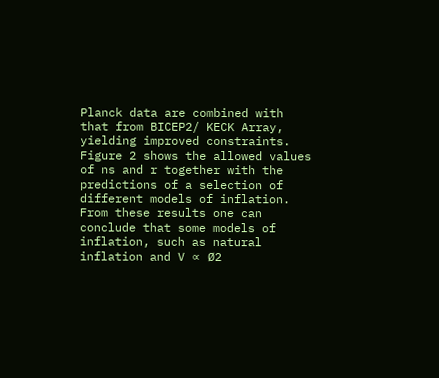Planck data are combined with that from BICEP2/ KECK Array, yielding improved constraints. Figure 2 shows the allowed values of ns and r together with the predictions of a selection of different models of inflation. From these results one can conclude that some models of inflation, such as natural inflation and V ∝ Ø2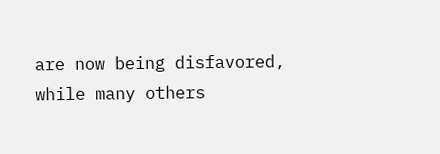are now being disfavored, while many others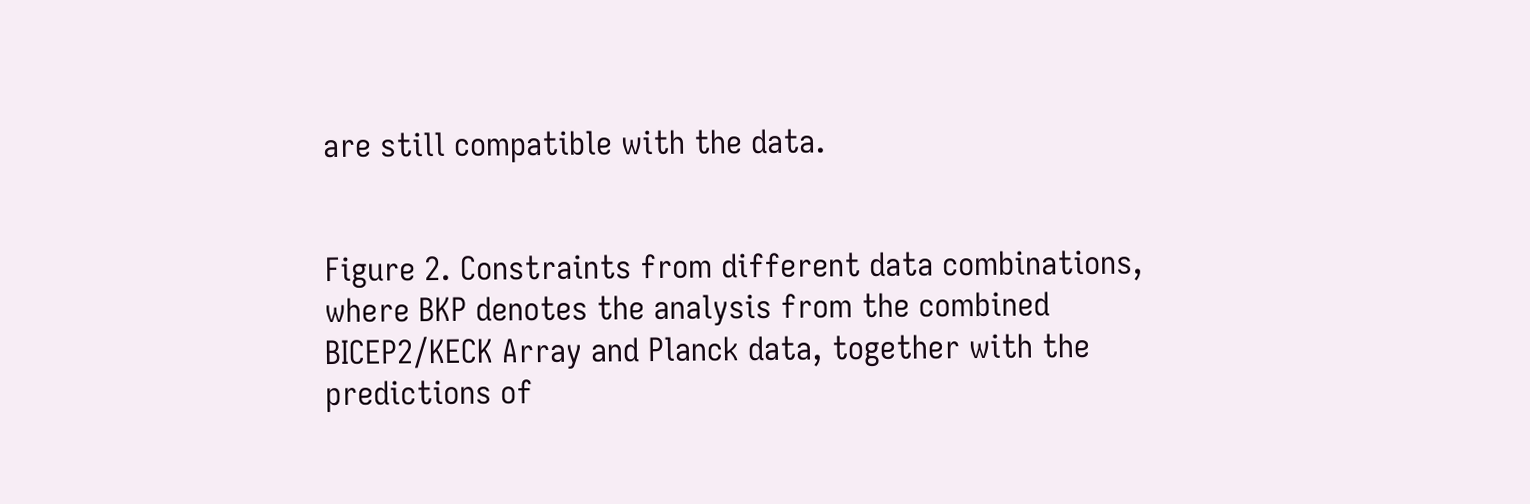are still compatible with the data.


Figure 2. Constraints from different data combinations, where BKP denotes the analysis from the combined BICEP2/KECK Array and Planck data, together with the predictions of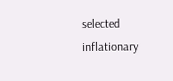selected inflationary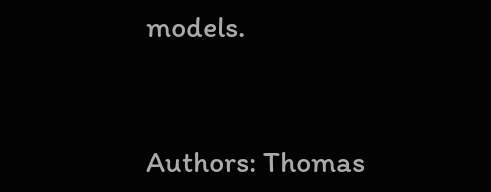models.


Authors: Thomas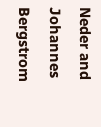Neder and Johannes Bergstrom